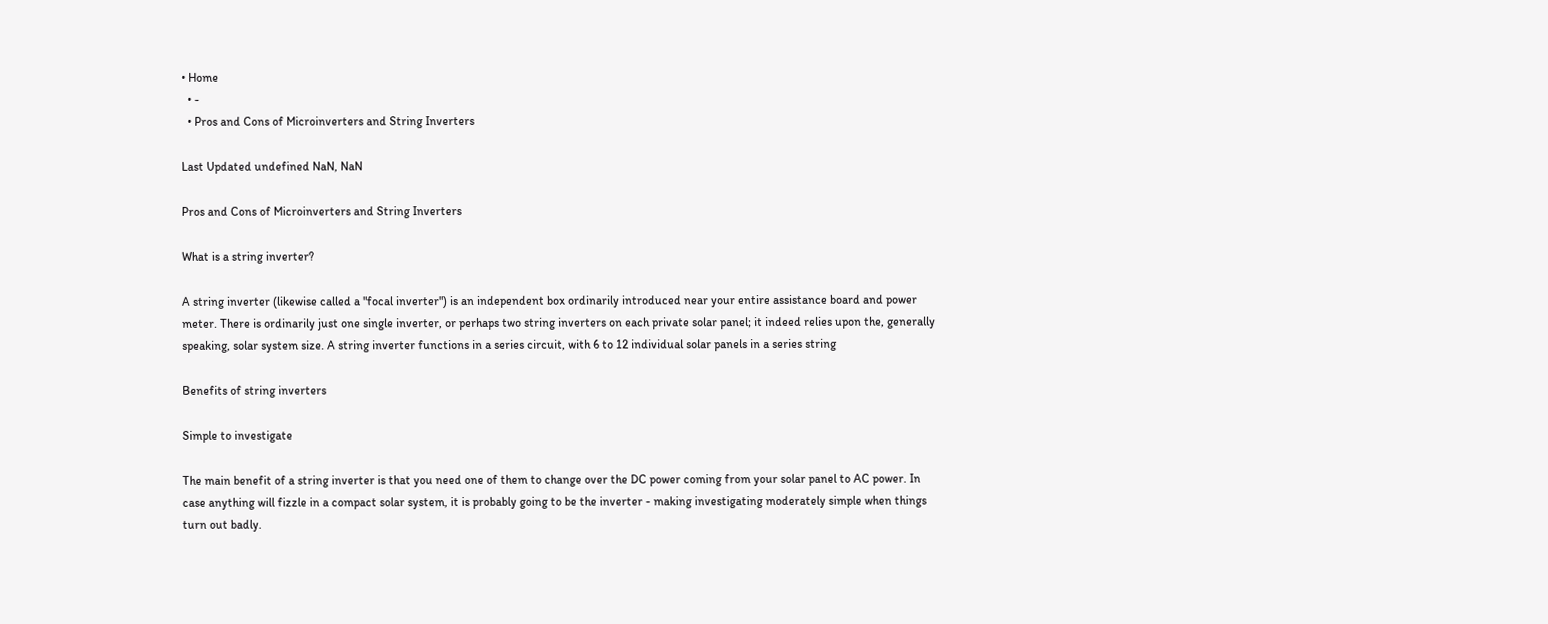• Home
  • -
  • Pros and Cons of Microinverters and String Inverters

Last Updated undefined NaN, NaN

Pros and Cons of Microinverters and String Inverters

What is a string inverter?

A string inverter (likewise called a "focal inverter") is an independent box ordinarily introduced near your entire assistance board and power meter. There is ordinarily just one single inverter, or perhaps two string inverters on each private solar panel; it indeed relies upon the, generally speaking, solar system size. A string inverter functions in a series circuit, with 6 to 12 individual solar panels in a series string

Benefits of string inverters

Simple to investigate

The main benefit of a string inverter is that you need one of them to change over the DC power coming from your solar panel to AC power. In case anything will fizzle in a compact solar system, it is probably going to be the inverter - making investigating moderately simple when things turn out badly.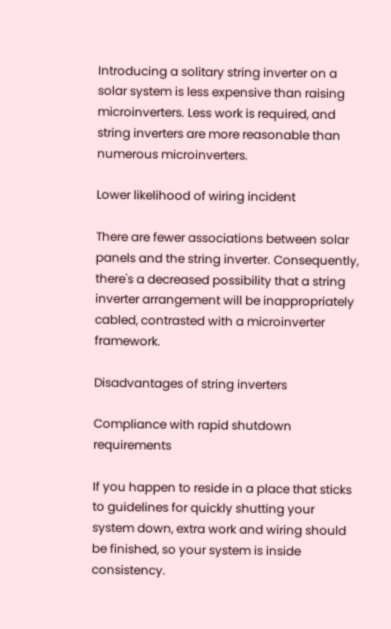Introducing a solitary string inverter on a solar system is less expensive than raising microinverters. Less work is required, and string inverters are more reasonable than numerous microinverters.

Lower likelihood of wiring incident

There are fewer associations between solar panels and the string inverter. Consequently, there's a decreased possibility that a string inverter arrangement will be inappropriately cabled, contrasted with a microinverter framework.

Disadvantages of string inverters

Compliance with rapid shutdown requirements

If you happen to reside in a place that sticks to guidelines for quickly shutting your system down, extra work and wiring should be finished, so your system is inside consistency.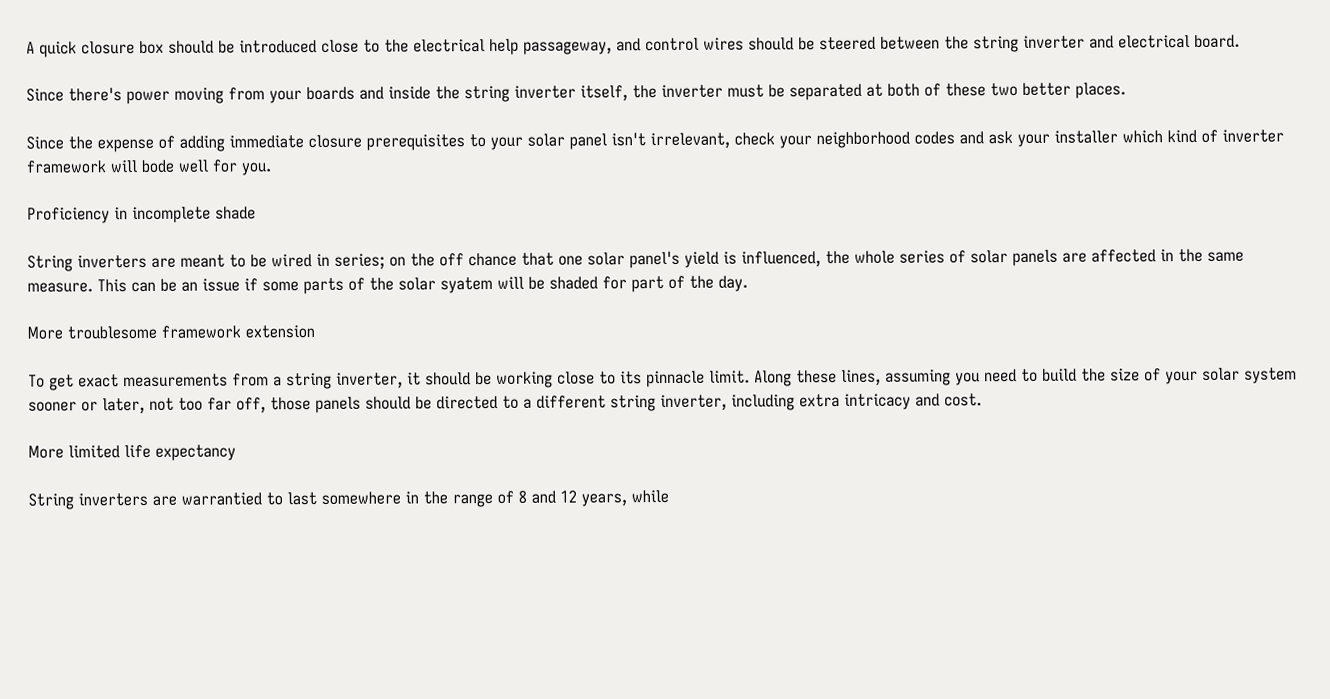A quick closure box should be introduced close to the electrical help passageway, and control wires should be steered between the string inverter and electrical board.

Since there's power moving from your boards and inside the string inverter itself, the inverter must be separated at both of these two better places.

Since the expense of adding immediate closure prerequisites to your solar panel isn't irrelevant, check your neighborhood codes and ask your installer which kind of inverter framework will bode well for you.

Proficiency in incomplete shade

String inverters are meant to be wired in series; on the off chance that one solar panel's yield is influenced, the whole series of solar panels are affected in the same measure. This can be an issue if some parts of the solar syatem will be shaded for part of the day.

More troublesome framework extension

To get exact measurements from a string inverter, it should be working close to its pinnacle limit. Along these lines, assuming you need to build the size of your solar system sooner or later, not too far off, those panels should be directed to a different string inverter, including extra intricacy and cost.

More limited life expectancy

String inverters are warrantied to last somewhere in the range of 8 and 12 years, while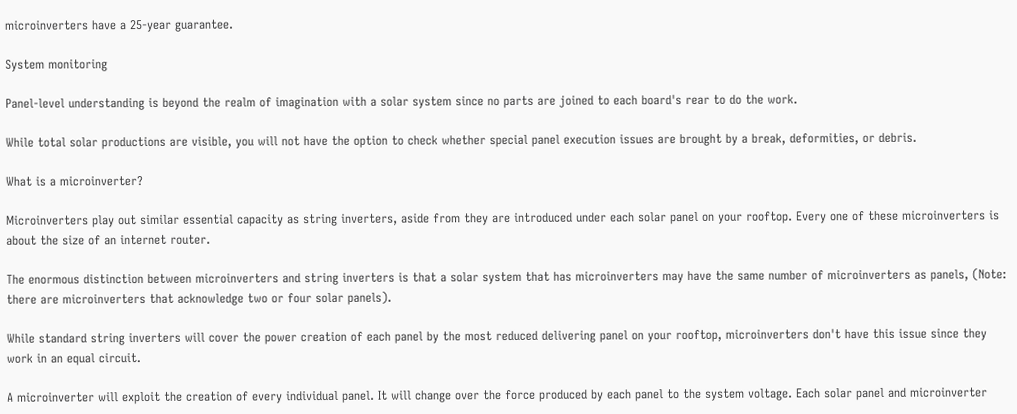microinverters have a 25-year guarantee.

System monitoring

Panel-level understanding is beyond the realm of imagination with a solar system since no parts are joined to each board's rear to do the work.

While total solar productions are visible, you will not have the option to check whether special panel execution issues are brought by a break, deformities, or debris.

What is a microinverter?

Microinverters play out similar essential capacity as string inverters, aside from they are introduced under each solar panel on your rooftop. Every one of these microinverters is about the size of an internet router.

The enormous distinction between microinverters and string inverters is that a solar system that has microinverters may have the same number of microinverters as panels, (Note: there are microinverters that acknowledge two or four solar panels).

While standard string inverters will cover the power creation of each panel by the most reduced delivering panel on your rooftop, microinverters don't have this issue since they work in an equal circuit.

A microinverter will exploit the creation of every individual panel. It will change over the force produced by each panel to the system voltage. Each solar panel and microinverter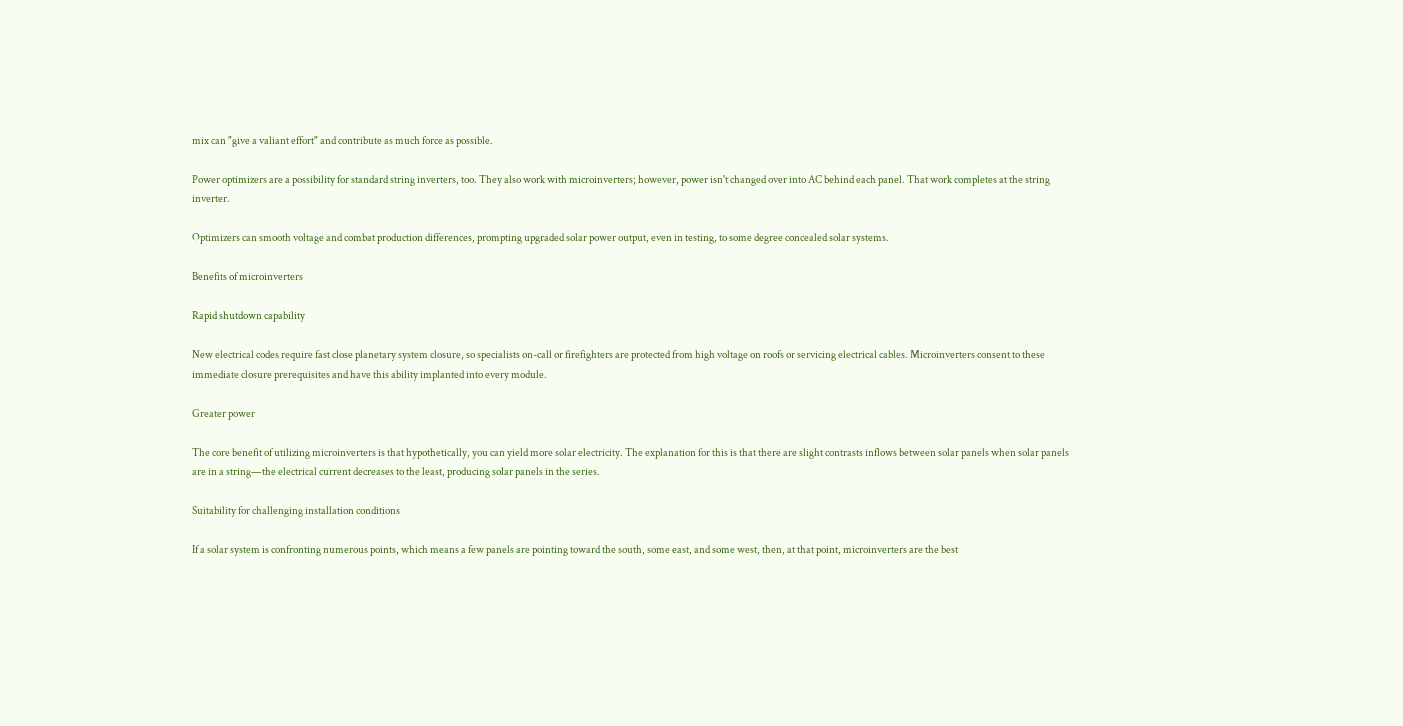mix can "give a valiant effort" and contribute as much force as possible.

Power optimizers are a possibility for standard string inverters, too. They also work with microinverters; however, power isn't changed over into AC behind each panel. That work completes at the string inverter.

Optimizers can smooth voltage and combat production differences, prompting upgraded solar power output, even in testing, to some degree concealed solar systems.

Benefits of microinverters

Rapid shutdown capability

New electrical codes require fast close planetary system closure, so specialists on-call or firefighters are protected from high voltage on roofs or servicing electrical cables. Microinverters consent to these immediate closure prerequisites and have this ability implanted into every module.

Greater power

The core benefit of utilizing microinverters is that hypothetically, you can yield more solar electricity. The explanation for this is that there are slight contrasts inflows between solar panels when solar panels are in a string—the electrical current decreases to the least, producing solar panels in the series.

Suitability for challenging installation conditions

If a solar system is confronting numerous points, which means a few panels are pointing toward the south, some east, and some west, then, at that point, microinverters are the best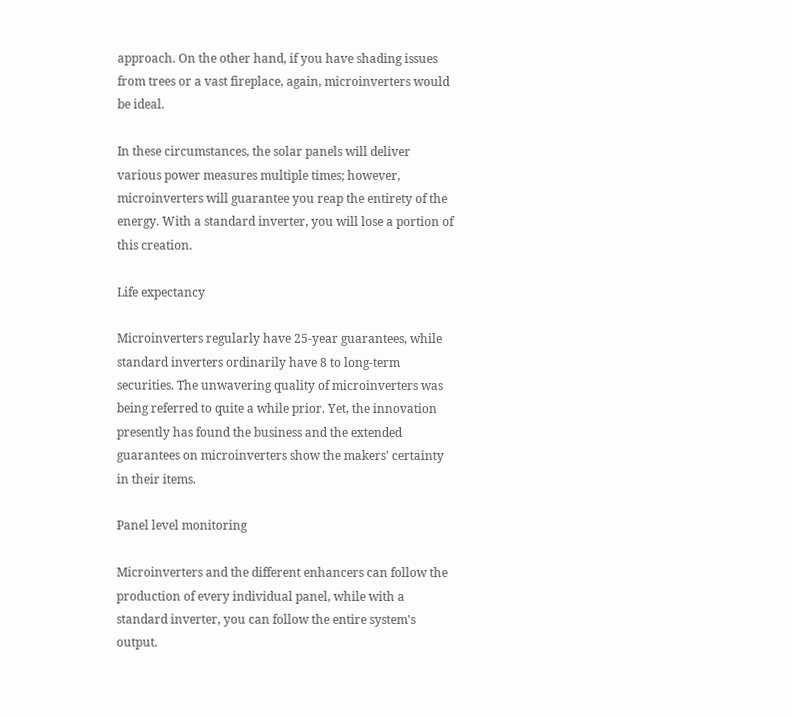approach. On the other hand, if you have shading issues from trees or a vast fireplace, again, microinverters would be ideal.

In these circumstances, the solar panels will deliver various power measures multiple times; however, microinverters will guarantee you reap the entirety of the energy. With a standard inverter, you will lose a portion of this creation.

Life expectancy

Microinverters regularly have 25-year guarantees, while standard inverters ordinarily have 8 to long-term securities. The unwavering quality of microinverters was being referred to quite a while prior. Yet, the innovation presently has found the business and the extended guarantees on microinverters show the makers' certainty in their items.

Panel level monitoring

Microinverters and the different enhancers can follow the production of every individual panel, while with a standard inverter, you can follow the entire system's output.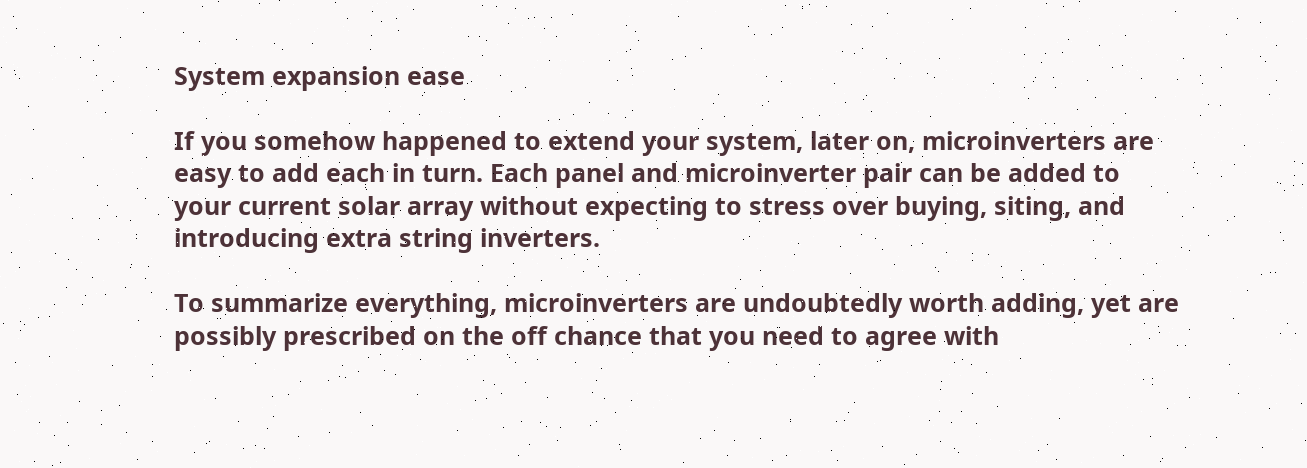System expansion ease

If you somehow happened to extend your system, later on, microinverters are easy to add each in turn. Each panel and microinverter pair can be added to your current solar array without expecting to stress over buying, siting, and introducing extra string inverters.

To summarize everything, microinverters are undoubtedly worth adding, yet are possibly prescribed on the off chance that you need to agree with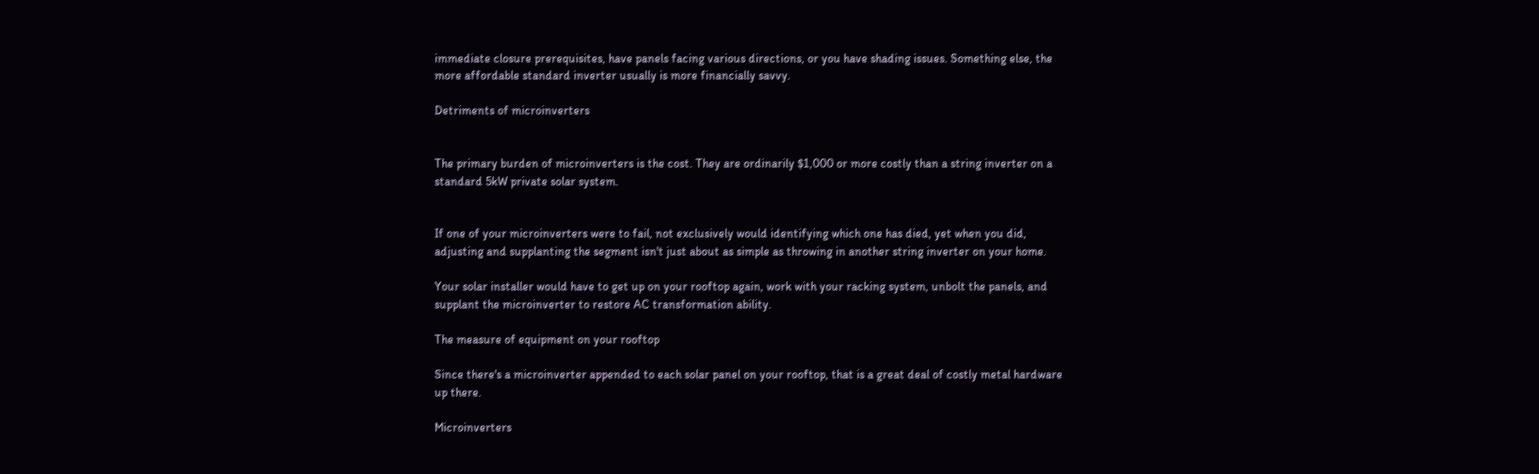immediate closure prerequisites, have panels facing various directions, or you have shading issues. Something else, the more affordable standard inverter usually is more financially savvy.

Detriments of microinverters


The primary burden of microinverters is the cost. They are ordinarily $1,000 or more costly than a string inverter on a standard 5kW private solar system.


If one of your microinverters were to fail, not exclusively would identifying which one has died, yet when you did, adjusting and supplanting the segment isn't just about as simple as throwing in another string inverter on your home.

Your solar installer would have to get up on your rooftop again, work with your racking system, unbolt the panels, and supplant the microinverter to restore AC transformation ability.

The measure of equipment on your rooftop

Since there's a microinverter appended to each solar panel on your rooftop, that is a great deal of costly metal hardware up there.

Microinverters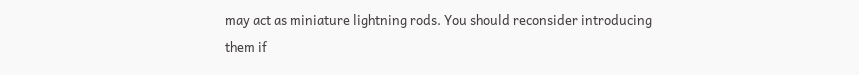may act as miniature lightning rods. You should reconsider introducing them if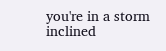you're in a storm inclined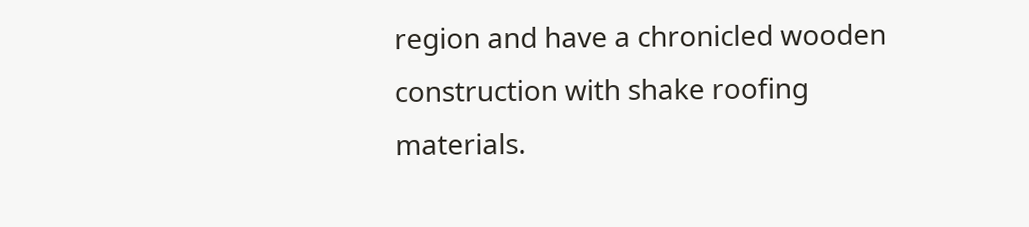region and have a chronicled wooden construction with shake roofing materials.